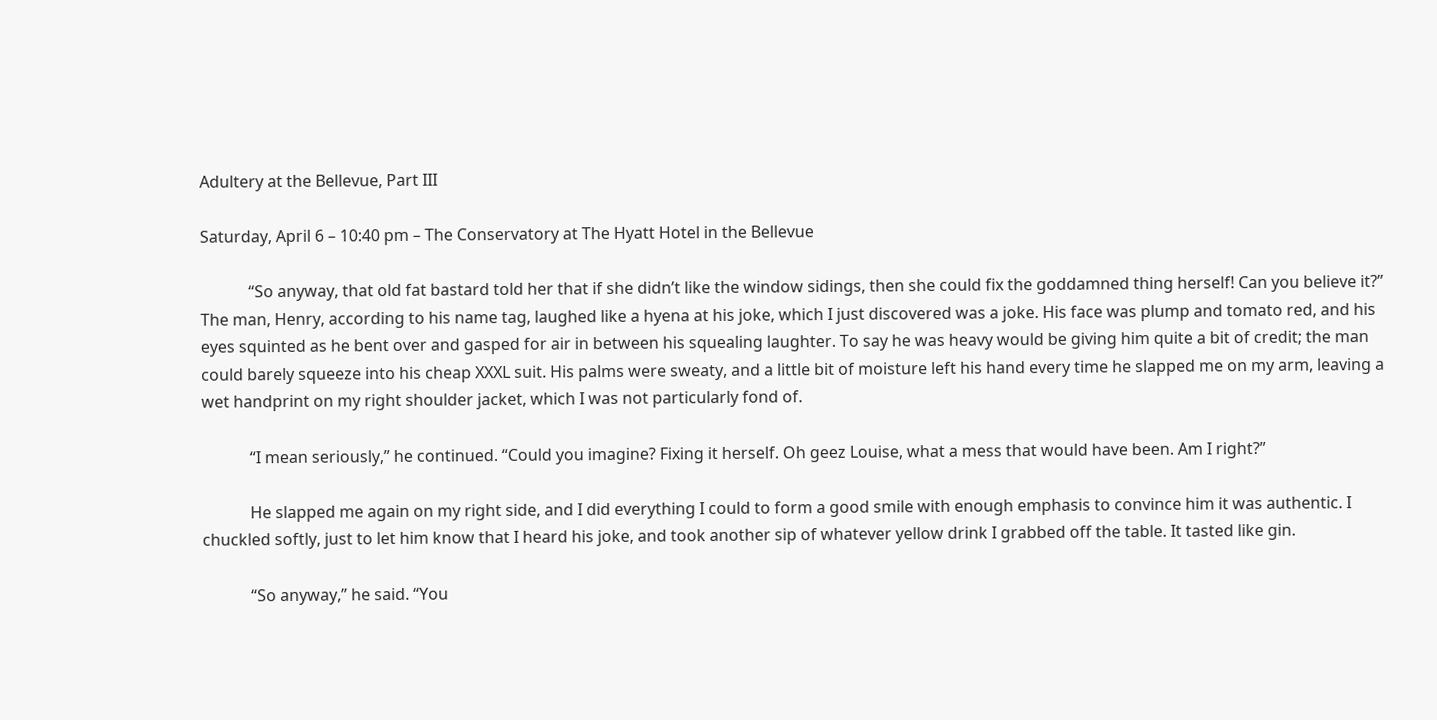Adultery at the Bellevue, Part III

Saturday, April 6 – 10:40 pm – The Conservatory at The Hyatt Hotel in the Bellevue

            “So anyway, that old fat bastard told her that if she didn’t like the window sidings, then she could fix the goddamned thing herself! Can you believe it?” The man, Henry, according to his name tag, laughed like a hyena at his joke, which I just discovered was a joke. His face was plump and tomato red, and his eyes squinted as he bent over and gasped for air in between his squealing laughter. To say he was heavy would be giving him quite a bit of credit; the man could barely squeeze into his cheap XXXL suit. His palms were sweaty, and a little bit of moisture left his hand every time he slapped me on my arm, leaving a wet handprint on my right shoulder jacket, which I was not particularly fond of.

            “I mean seriously,” he continued. “Could you imagine? Fixing it herself. Oh geez Louise, what a mess that would have been. Am I right?”

            He slapped me again on my right side, and I did everything I could to form a good smile with enough emphasis to convince him it was authentic. I chuckled softly, just to let him know that I heard his joke, and took another sip of whatever yellow drink I grabbed off the table. It tasted like gin.

            “So anyway,” he said. “You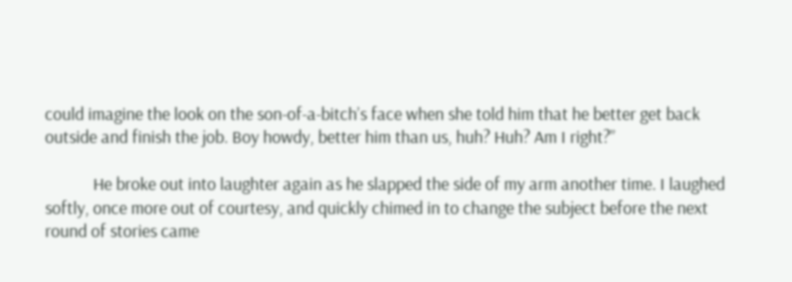could imagine the look on the son-of-a-bitch’s face when she told him that he better get back outside and finish the job. Boy howdy, better him than us, huh? Huh? Am I right?”

            He broke out into laughter again as he slapped the side of my arm another time. I laughed softly, once more out of courtesy, and quickly chimed in to change the subject before the next round of stories came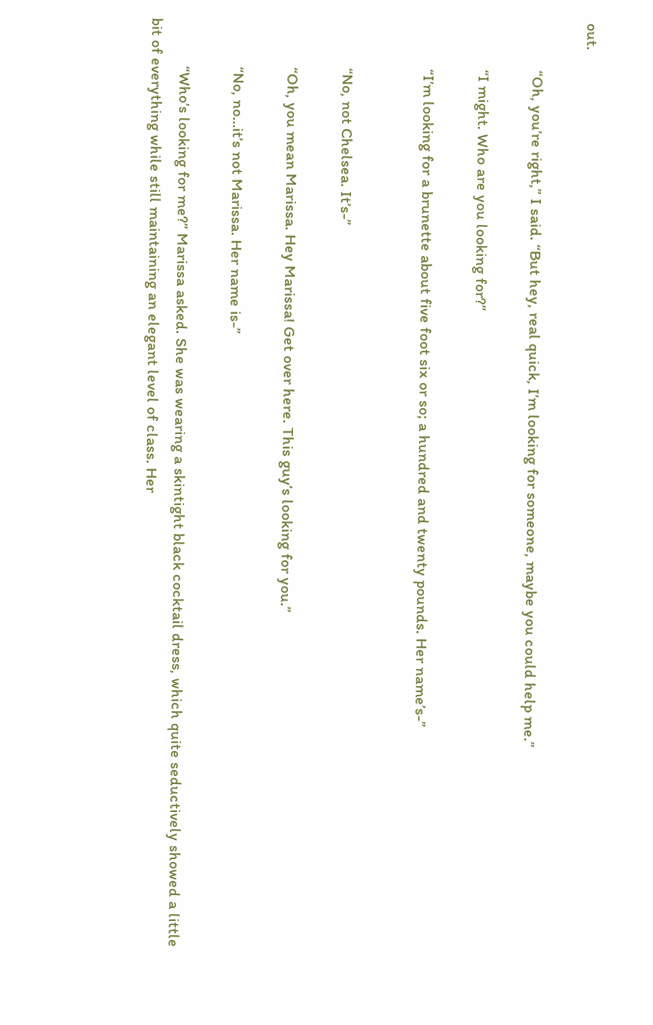out.

            “Oh, you’re right,” I said. “But hey, real quick, I’m looking for someone, maybe you could help me.”

            “I might. Who are you looking for?”

            “I’m looking for a brunette about five foot six or so; a hundred and twenty pounds. Her name’s-”


            “No, not Chelsea. It’s-”

            “Oh, you mean Marissa. Hey Marissa! Get over here. This guy’s looking for you.”

            “No, no…it’s not Marissa. Her name is-”

            “Who’s looking for me?” Marissa asked. She was wearing a skintight black cocktail dress, which quite seductively showed a little bit of everything while still maintaining an elegant level of class. Her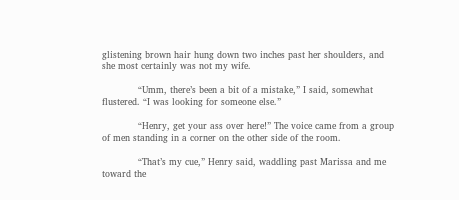glistening brown hair hung down two inches past her shoulders, and she most certainly was not my wife.

            “Umm, there’s been a bit of a mistake,” I said, somewhat flustered. “I was looking for someone else.”

            “Henry, get your ass over here!” The voice came from a group of men standing in a corner on the other side of the room.

            “That’s my cue,” Henry said, waddling past Marissa and me toward the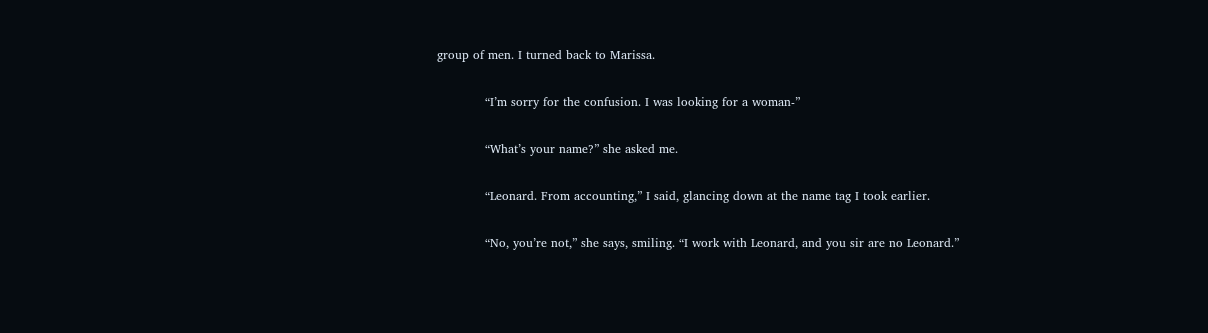group of men. I turned back to Marissa.

            “I’m sorry for the confusion. I was looking for a woman-”

            “What’s your name?” she asked me.

            “Leonard. From accounting,” I said, glancing down at the name tag I took earlier.

            “No, you’re not,” she says, smiling. “I work with Leonard, and you sir are no Leonard.”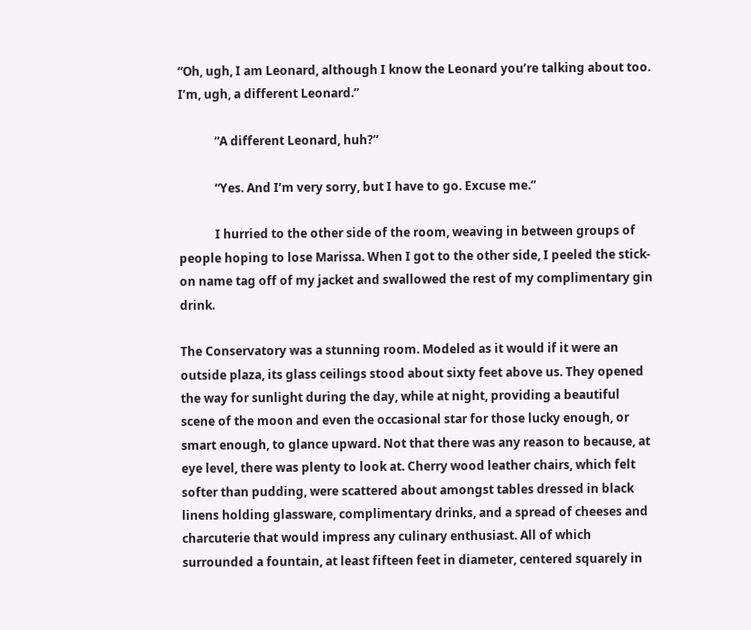“Oh, ugh, I am Leonard, although I know the Leonard you’re talking about too. I’m, ugh, a different Leonard.”

            “A different Leonard, huh?”

            “Yes. And I’m very sorry, but I have to go. Excuse me.”

            I hurried to the other side of the room, weaving in between groups of people hoping to lose Marissa. When I got to the other side, I peeled the stick-on name tag off of my jacket and swallowed the rest of my complimentary gin drink.

The Conservatory was a stunning room. Modeled as it would if it were an outside plaza, its glass ceilings stood about sixty feet above us. They opened the way for sunlight during the day, while at night, providing a beautiful scene of the moon and even the occasional star for those lucky enough, or smart enough, to glance upward. Not that there was any reason to because, at eye level, there was plenty to look at. Cherry wood leather chairs, which felt softer than pudding, were scattered about amongst tables dressed in black linens holding glassware, complimentary drinks, and a spread of cheeses and charcuterie that would impress any culinary enthusiast. All of which surrounded a fountain, at least fifteen feet in diameter, centered squarely in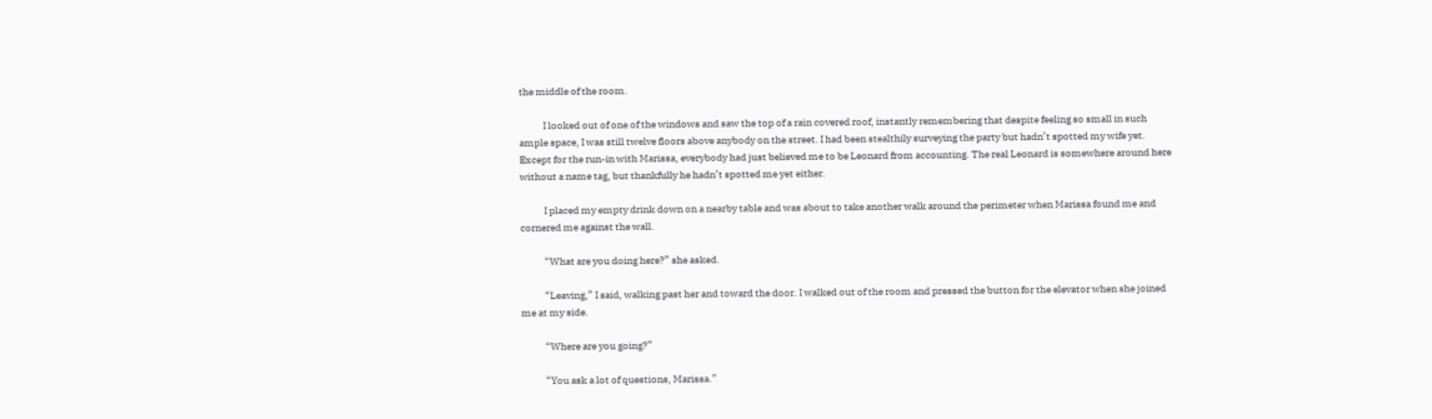the middle of the room.

            I looked out of one of the windows and saw the top of a rain covered roof, instantly remembering that despite feeling so small in such ample space, I was still twelve floors above anybody on the street. I had been stealthily surveying the party but hadn’t spotted my wife yet. Except for the run-in with Marissa, everybody had just believed me to be Leonard from accounting. The real Leonard is somewhere around here without a name tag, but thankfully he hadn’t spotted me yet either.

            I placed my empty drink down on a nearby table and was about to take another walk around the perimeter when Marissa found me and cornered me against the wall.

            “What are you doing here?” she asked.

            “Leaving,” I said, walking past her and toward the door. I walked out of the room and pressed the button for the elevator when she joined me at my side.

            “Where are you going?”

            “You ask a lot of questions, Marissa.”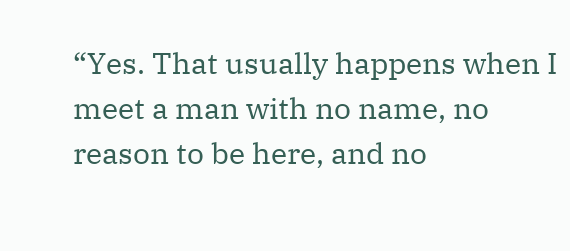“Yes. That usually happens when I meet a man with no name, no reason to be here, and no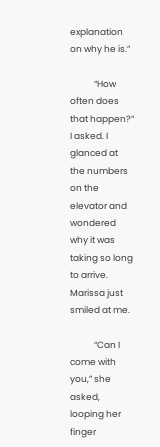explanation on why he is.”

            “How often does that happen?” I asked. I glanced at the numbers on the elevator and wondered why it was taking so long to arrive. Marissa just smiled at me.

            “Can I come with you,” she asked, looping her finger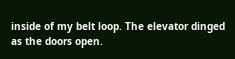inside of my belt loop. The elevator dinged as the doors open.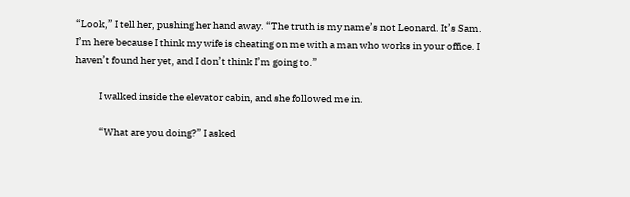“Look,” I tell her, pushing her hand away. “The truth is my name’s not Leonard. It’s Sam. I’m here because I think my wife is cheating on me with a man who works in your office. I haven’t found her yet, and I don’t think I’m going to.”

            I walked inside the elevator cabin, and she followed me in.

            “What are you doing?” I asked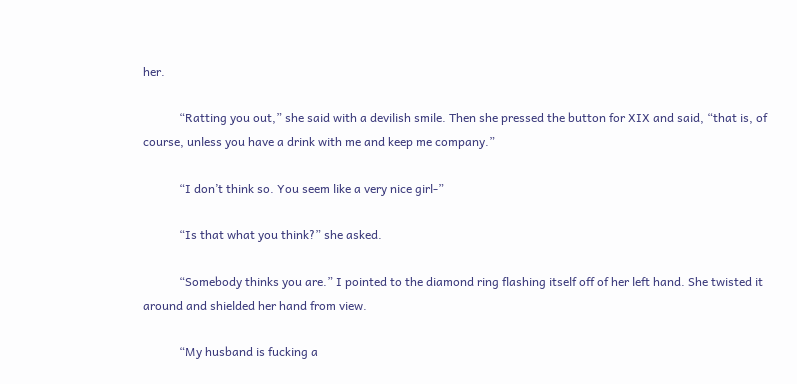her.

            “Ratting you out,” she said with a devilish smile. Then she pressed the button for XIX and said, “that is, of course, unless you have a drink with me and keep me company.”

            “I don’t think so. You seem like a very nice girl-”

            “Is that what you think?” she asked.

            “Somebody thinks you are.” I pointed to the diamond ring flashing itself off of her left hand. She twisted it around and shielded her hand from view.

            “My husband is fucking a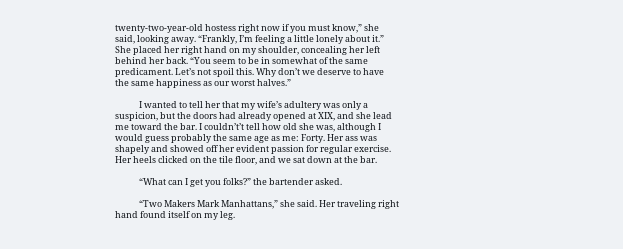twenty-two-year-old hostess right now if you must know,” she said, looking away. “Frankly, I’m feeling a little lonely about it.” She placed her right hand on my shoulder, concealing her left behind her back. “You seem to be in somewhat of the same predicament. Let’s not spoil this. Why don’t we deserve to have the same happiness as our worst halves.”

            I wanted to tell her that my wife’s adultery was only a suspicion, but the doors had already opened at XIX, and she lead me toward the bar. I couldn’t’t tell how old she was, although I would guess probably the same age as me: Forty. Her ass was shapely and showed off her evident passion for regular exercise. Her heels clicked on the tile floor, and we sat down at the bar.

            “What can I get you folks?” the bartender asked.

            “Two Makers Mark Manhattans,” she said. Her traveling right hand found itself on my leg.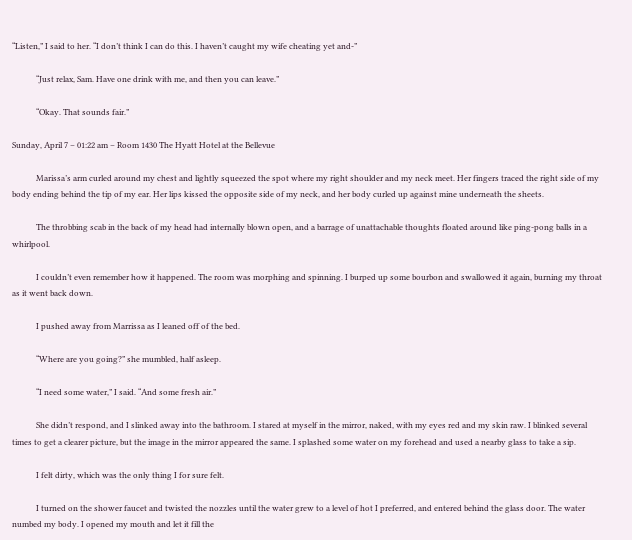“Listen,” I said to her. “I don’t think I can do this. I haven’t caught my wife cheating yet and-”

            “Just relax, Sam. Have one drink with me, and then you can leave.”

            “Okay. That sounds fair.”

Sunday, April 7 – 01:22 am – Room 1430 The Hyatt Hotel at the Bellevue

            Marissa’s arm curled around my chest and lightly squeezed the spot where my right shoulder and my neck meet. Her fingers traced the right side of my body ending behind the tip of my ear. Her lips kissed the opposite side of my neck, and her body curled up against mine underneath the sheets.

            The throbbing scab in the back of my head had internally blown open, and a barrage of unattachable thoughts floated around like ping-pong balls in a whirlpool.

            I couldn’t even remember how it happened. The room was morphing and spinning. I burped up some bourbon and swallowed it again, burning my throat as it went back down.

            I pushed away from Marrissa as I leaned off of the bed.

            “Where are you going?” she mumbled, half asleep.

            “I need some water,” I said. “And some fresh air.”

            She didn’t respond, and I slinked away into the bathroom. I stared at myself in the mirror, naked, with my eyes red and my skin raw. I blinked several times to get a clearer picture, but the image in the mirror appeared the same. I splashed some water on my forehead and used a nearby glass to take a sip.

            I felt dirty, which was the only thing I for sure felt.

            I turned on the shower faucet and twisted the nozzles until the water grew to a level of hot I preferred, and entered behind the glass door. The water numbed my body. I opened my mouth and let it fill the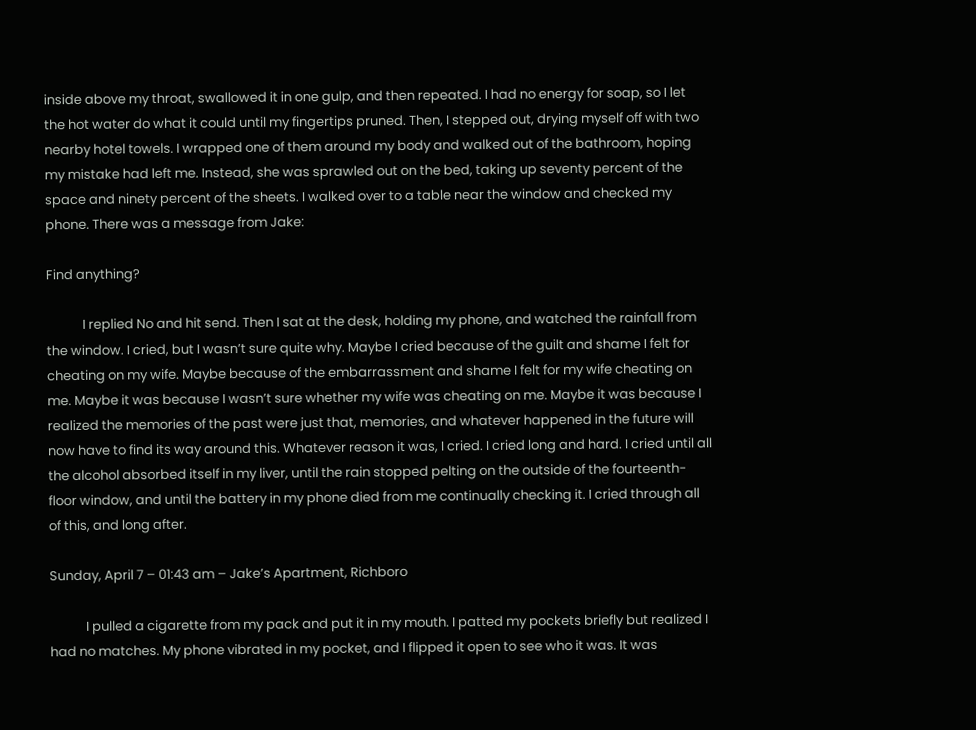inside above my throat, swallowed it in one gulp, and then repeated. I had no energy for soap, so I let the hot water do what it could until my fingertips pruned. Then, I stepped out, drying myself off with two nearby hotel towels. I wrapped one of them around my body and walked out of the bathroom, hoping my mistake had left me. Instead, she was sprawled out on the bed, taking up seventy percent of the space and ninety percent of the sheets. I walked over to a table near the window and checked my phone. There was a message from Jake:

Find anything?

            I replied No and hit send. Then I sat at the desk, holding my phone, and watched the rainfall from the window. I cried, but I wasn’t sure quite why. Maybe I cried because of the guilt and shame I felt for cheating on my wife. Maybe because of the embarrassment and shame I felt for my wife cheating on me. Maybe it was because I wasn’t sure whether my wife was cheating on me. Maybe it was because I realized the memories of the past were just that, memories, and whatever happened in the future will now have to find its way around this. Whatever reason it was, I cried. I cried long and hard. I cried until all the alcohol absorbed itself in my liver, until the rain stopped pelting on the outside of the fourteenth-floor window, and until the battery in my phone died from me continually checking it. I cried through all of this, and long after.

Sunday, April 7 – 01:43 am – Jake’s Apartment, Richboro

            I pulled a cigarette from my pack and put it in my mouth. I patted my pockets briefly but realized I had no matches. My phone vibrated in my pocket, and I flipped it open to see who it was. It was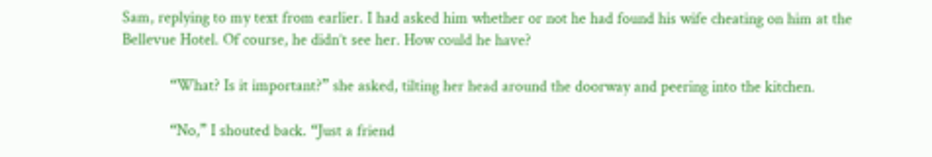Sam, replying to my text from earlier. I had asked him whether or not he had found his wife cheating on him at the Bellevue Hotel. Of course, he didn’t see her. How could he have?

            “What? Is it important?” she asked, tilting her head around the doorway and peering into the kitchen.

            “No,” I shouted back. “Just a friend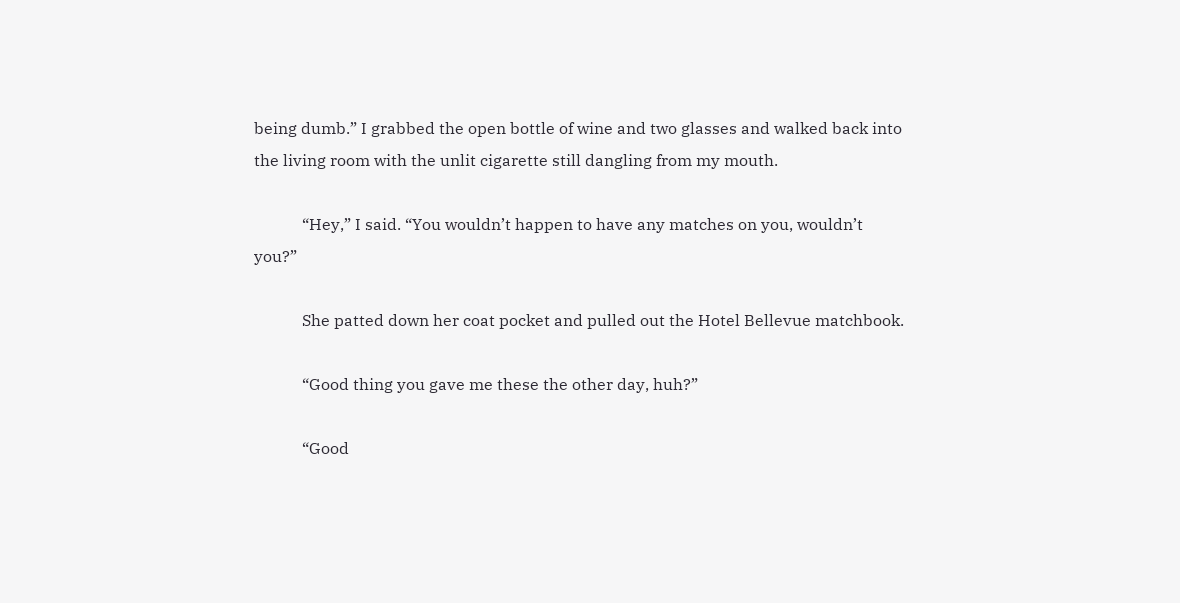being dumb.” I grabbed the open bottle of wine and two glasses and walked back into the living room with the unlit cigarette still dangling from my mouth.

            “Hey,” I said. “You wouldn’t happen to have any matches on you, wouldn’t you?”

            She patted down her coat pocket and pulled out the Hotel Bellevue matchbook.

            “Good thing you gave me these the other day, huh?”

            “Good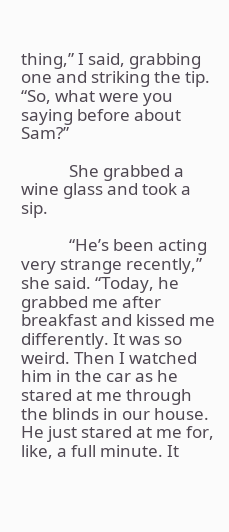thing,” I said, grabbing one and striking the tip. “So, what were you saying before about Sam?”

            She grabbed a wine glass and took a sip.

            “He’s been acting very strange recently,” she said. “Today, he grabbed me after breakfast and kissed me differently. It was so weird. Then I watched him in the car as he stared at me through the blinds in our house. He just stared at me for, like, a full minute. It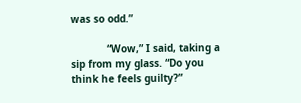was so odd.”

            “Wow,” I said, taking a sip from my glass. “Do you think he feels guilty?”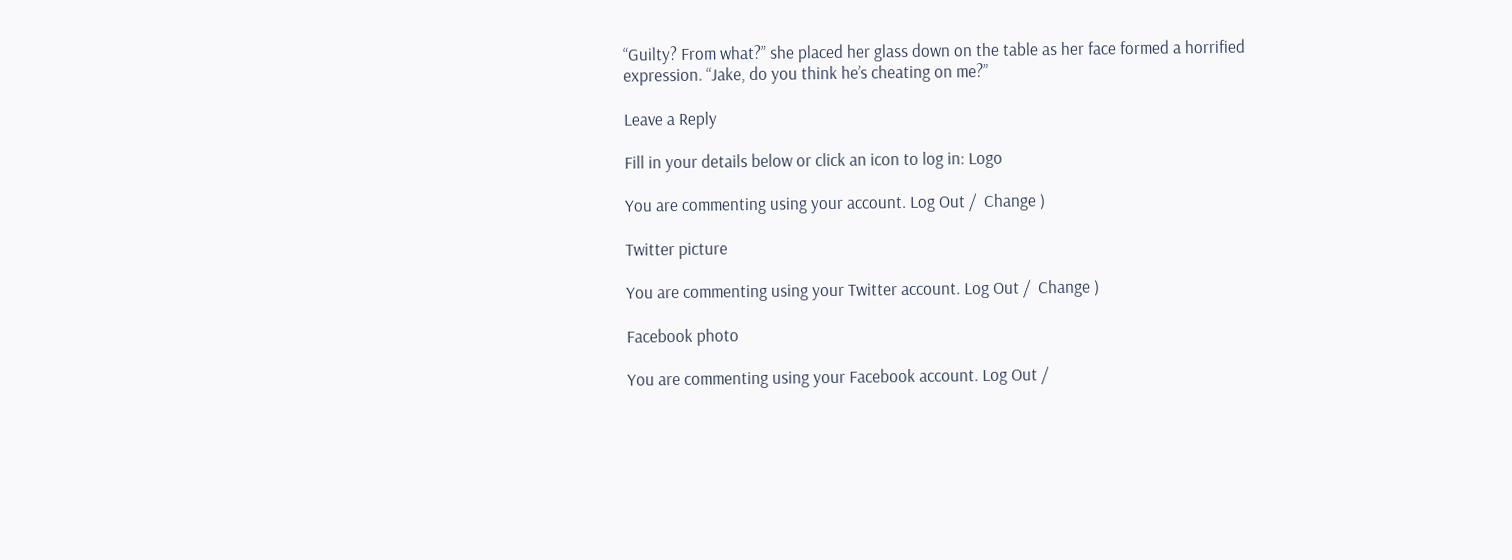“Guilty? From what?” she placed her glass down on the table as her face formed a horrified expression. “Jake, do you think he’s cheating on me?”

Leave a Reply

Fill in your details below or click an icon to log in: Logo

You are commenting using your account. Log Out /  Change )

Twitter picture

You are commenting using your Twitter account. Log Out /  Change )

Facebook photo

You are commenting using your Facebook account. Log Out /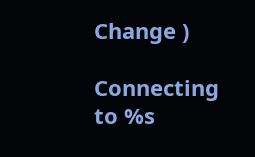Change )

Connecting to %s